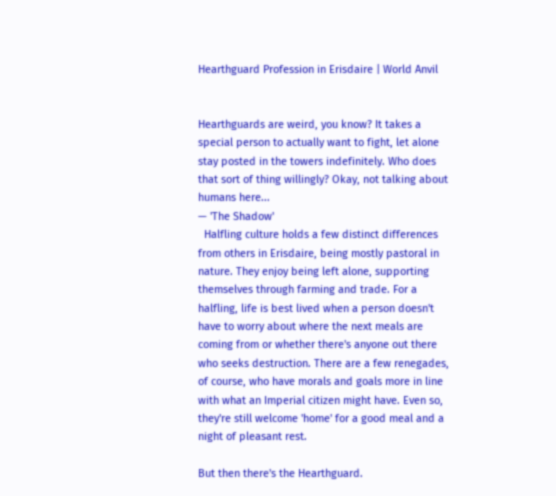Hearthguard Profession in Erisdaire | World Anvil


Hearthguards are weird, you know? It takes a special person to actually want to fight, let alone stay posted in the towers indefinitely. Who does that sort of thing willingly? Okay, not talking about humans here...
— 'The Shadow'
  Halfling culture holds a few distinct differences from others in Erisdaire, being mostly pastoral in nature. They enjoy being left alone, supporting themselves through farming and trade. For a halfling, life is best lived when a person doesn't have to worry about where the next meals are coming from or whether there's anyone out there who seeks destruction. There are a few renegades, of course, who have morals and goals more in line with what an Imperial citizen might have. Even so, they're still welcome 'home' for a good meal and a night of pleasant rest.

But then there's the Hearthguard.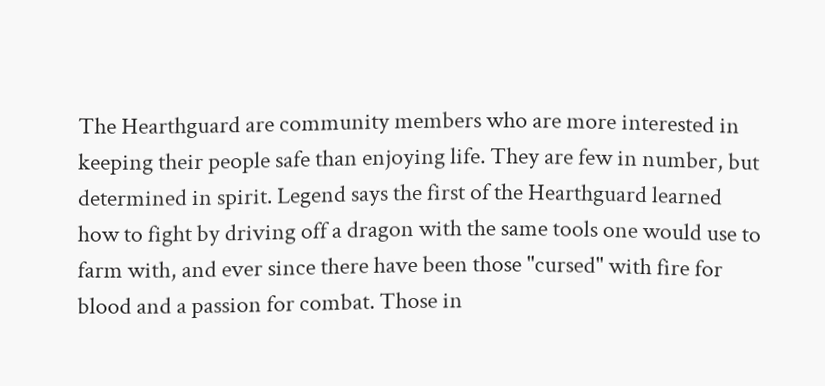The Hearthguard are community members who are more interested in keeping their people safe than enjoying life. They are few in number, but determined in spirit. Legend says the first of the Hearthguard learned how to fight by driving off a dragon with the same tools one would use to farm with, and ever since there have been those "cursed" with fire for blood and a passion for combat. Those in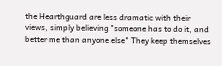the Hearthguard are less dramatic with their views, simply believing "someone has to do it, and better me than anyone else" They keep themselves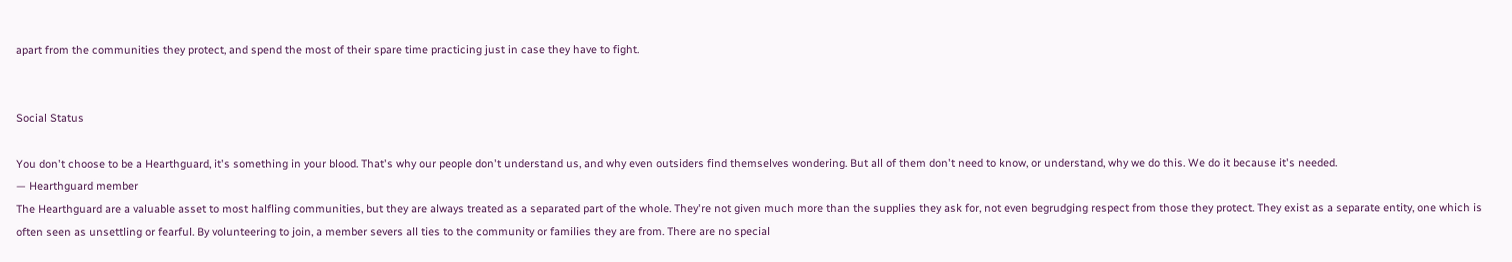apart from the communities they protect, and spend the most of their spare time practicing just in case they have to fight.


Social Status

You don't choose to be a Hearthguard, it's something in your blood. That's why our people don't understand us, and why even outsiders find themselves wondering. But all of them don't need to know, or understand, why we do this. We do it because it's needed.
— Hearthguard member
The Hearthguard are a valuable asset to most halfling communities, but they are always treated as a separated part of the whole. They're not given much more than the supplies they ask for, not even begrudging respect from those they protect. They exist as a separate entity, one which is often seen as unsettling or fearful. By volunteering to join, a member severs all ties to the community or families they are from. There are no special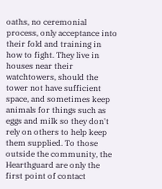oaths, no ceremonial process, only acceptance into their fold and training in how to fight. They live in houses near their watchtowers, should the tower not have sufficient space, and sometimes keep animals for things such as eggs and milk so they don't rely on others to help keep them supplied. To those outside the community, the Hearthguard are only the first point of contact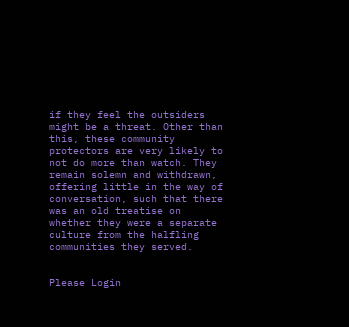if they feel the outsiders might be a threat. Other than this, these community protectors are very likely to not do more than watch. They remain solemn and withdrawn, offering little in the way of conversation, such that there was an old treatise on whether they were a separate culture from the halfling communities they served.


Please Login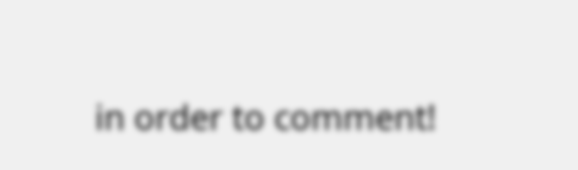in order to comment!